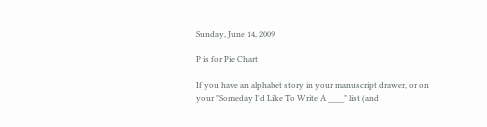Sunday, June 14, 2009

P is for Pie Chart

If you have an alphabet story in your manuscript drawer, or on your "Someday I'd Like To Write A ____" list (and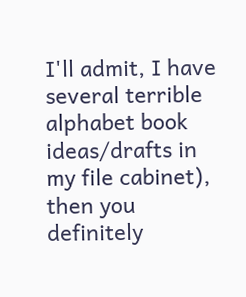I'll admit, I have several terrible alphabet book ideas/drafts in my file cabinet), then you definitely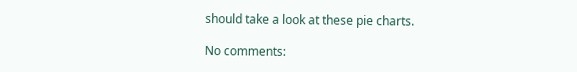should take a look at these pie charts.

No comments: